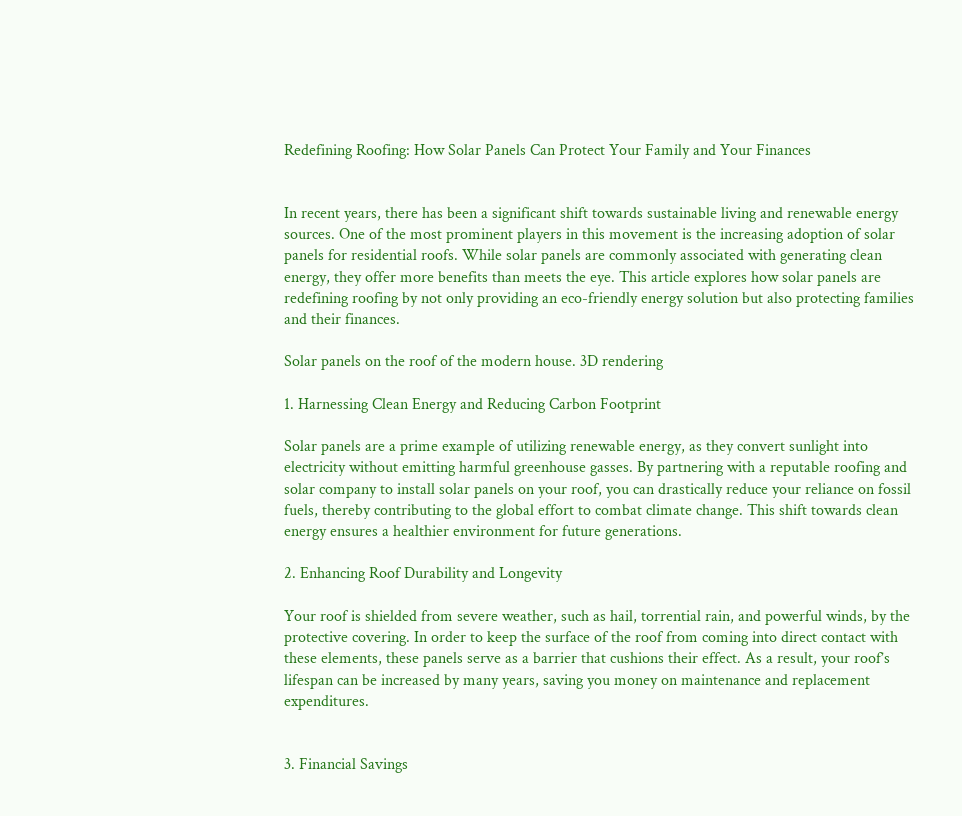Redefining Roofing: How Solar Panels Can Protect Your Family and Your Finances


In recent years, there has been a significant shift towards sustainable living and renewable energy sources. One of the most prominent players in this movement is the increasing adoption of solar panels for residential roofs. While solar panels are commonly associated with generating clean energy, they offer more benefits than meets the eye. This article explores how solar panels are redefining roofing by not only providing an eco-friendly energy solution but also protecting families and their finances.

Solar panels on the roof of the modern house. 3D rendering

1. Harnessing Clean Energy and Reducing Carbon Footprint

Solar panels are a prime example of utilizing renewable energy, as they convert sunlight into electricity without emitting harmful greenhouse gasses. By partnering with a reputable roofing and solar company to install solar panels on your roof, you can drastically reduce your reliance on fossil fuels, thereby contributing to the global effort to combat climate change. This shift towards clean energy ensures a healthier environment for future generations.

2. Enhancing Roof Durability and Longevity

Your roof is shielded from severe weather, such as hail, torrential rain, and powerful winds, by the protective covering. In order to keep the surface of the roof from coming into direct contact with these elements, these panels serve as a barrier that cushions their effect. As a result, your roof’s lifespan can be increased by many years, saving you money on maintenance and replacement expenditures.


3. Financial Savings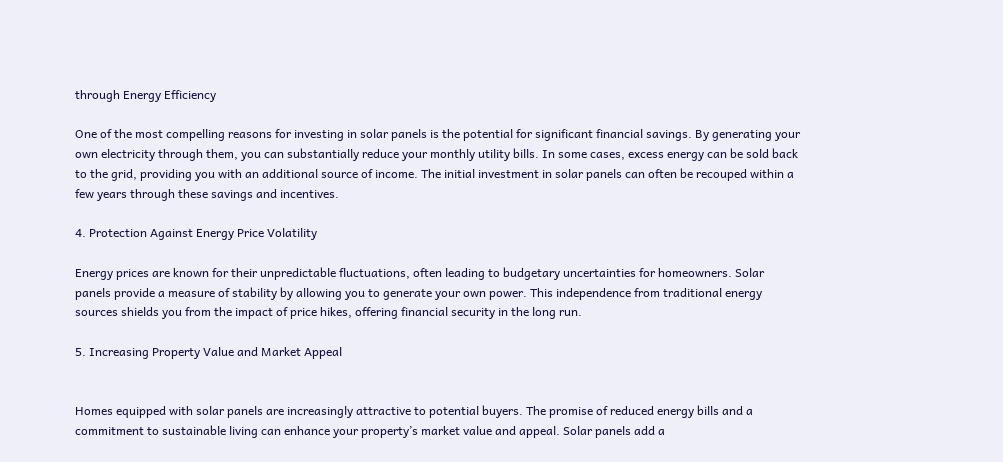through Energy Efficiency

One of the most compelling reasons for investing in solar panels is the potential for significant financial savings. By generating your own electricity through them, you can substantially reduce your monthly utility bills. In some cases, excess energy can be sold back to the grid, providing you with an additional source of income. The initial investment in solar panels can often be recouped within a few years through these savings and incentives.

4. Protection Against Energy Price Volatility

Energy prices are known for their unpredictable fluctuations, often leading to budgetary uncertainties for homeowners. Solar panels provide a measure of stability by allowing you to generate your own power. This independence from traditional energy sources shields you from the impact of price hikes, offering financial security in the long run.

5. Increasing Property Value and Market Appeal


Homes equipped with solar panels are increasingly attractive to potential buyers. The promise of reduced energy bills and a commitment to sustainable living can enhance your property’s market value and appeal. Solar panels add a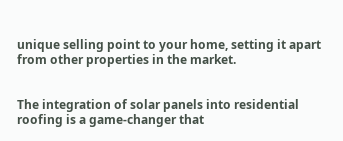unique selling point to your home, setting it apart from other properties in the market.


The integration of solar panels into residential roofing is a game-changer that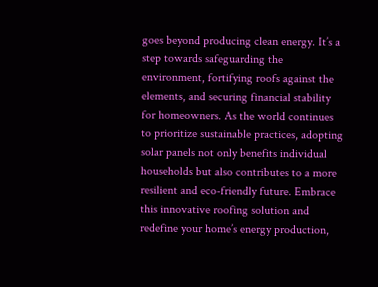goes beyond producing clean energy. It’s a step towards safeguarding the environment, fortifying roofs against the elements, and securing financial stability for homeowners. As the world continues to prioritize sustainable practices, adopting solar panels not only benefits individual households but also contributes to a more resilient and eco-friendly future. Embrace this innovative roofing solution and redefine your home’s energy production,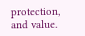protection, and value.